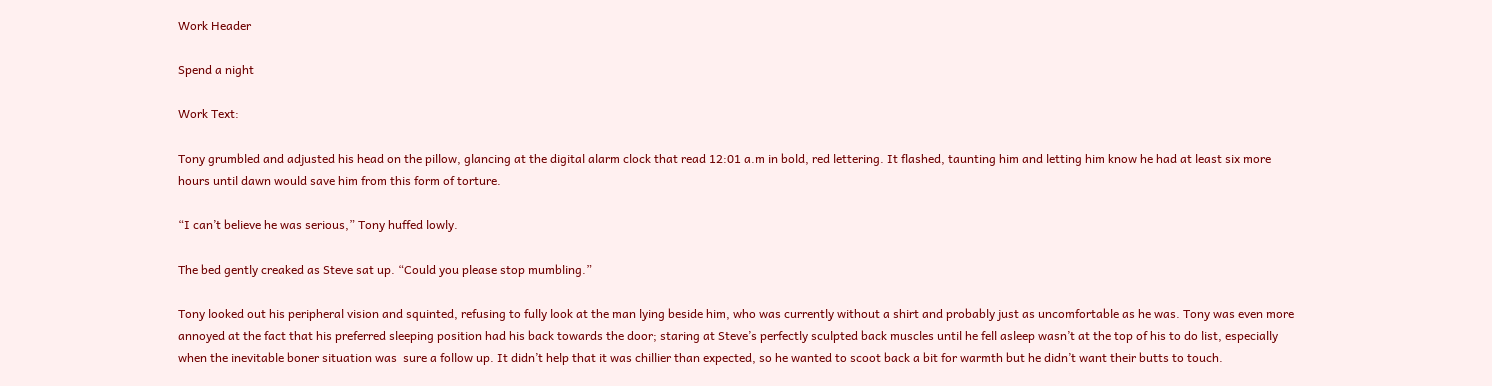Work Header

Spend a night

Work Text:

Tony grumbled and adjusted his head on the pillow, glancing at the digital alarm clock that read 12:01 a.m in bold, red lettering. It flashed, taunting him and letting him know he had at least six more hours until dawn would save him from this form of torture.

“I can’t believe he was serious,” Tony huffed lowly.

The bed gently creaked as Steve sat up. “Could you please stop mumbling.”

Tony looked out his peripheral vision and squinted, refusing to fully look at the man lying beside him, who was currently without a shirt and probably just as uncomfortable as he was. Tony was even more annoyed at the fact that his preferred sleeping position had his back towards the door; staring at Steve’s perfectly sculpted back muscles until he fell asleep wasn’t at the top of his to do list, especially when the inevitable boner situation was  sure a follow up. It didn’t help that it was chillier than expected, so he wanted to scoot back a bit for warmth but he didn’t want their butts to touch.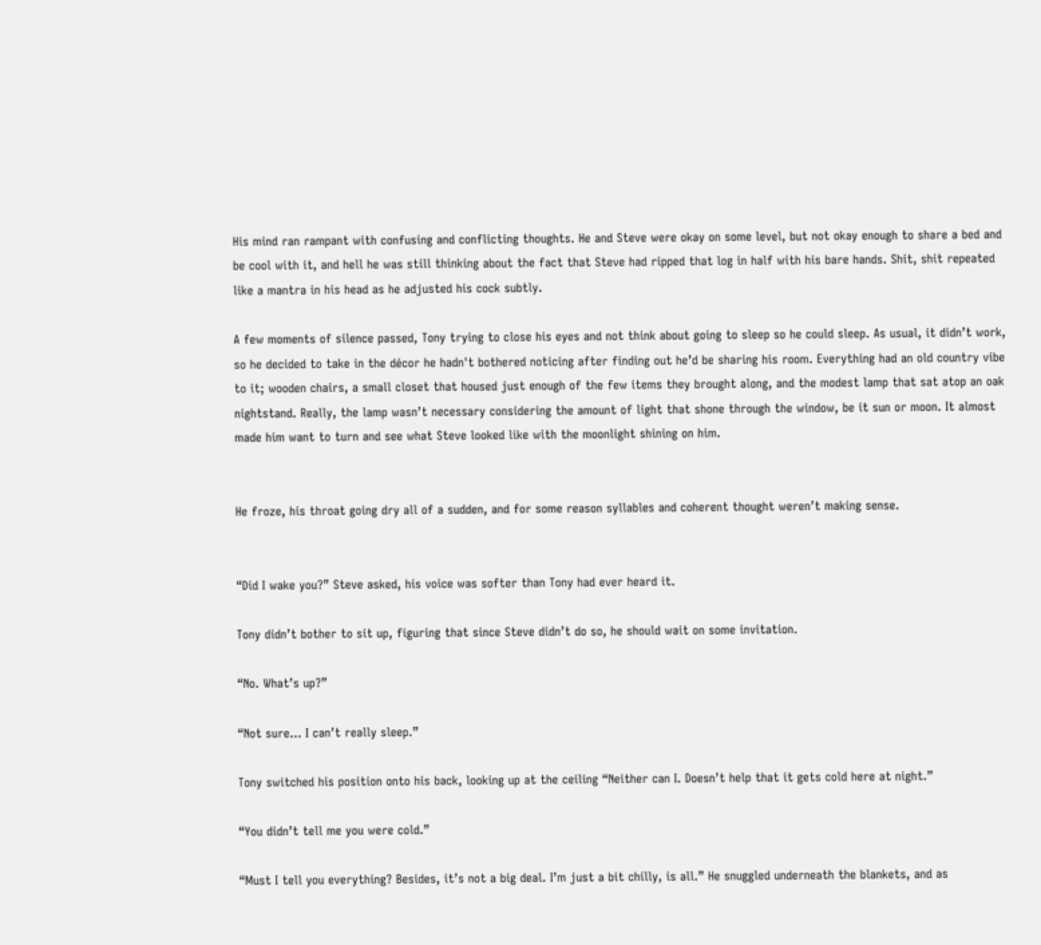His mind ran rampant with confusing and conflicting thoughts. He and Steve were okay on some level, but not okay enough to share a bed and be cool with it, and hell he was still thinking about the fact that Steve had ripped that log in half with his bare hands. Shit, shit repeated like a mantra in his head as he adjusted his cock subtly.

A few moments of silence passed, Tony trying to close his eyes and not think about going to sleep so he could sleep. As usual, it didn’t work, so he decided to take in the décor he hadn't bothered noticing after finding out he’d be sharing his room. Everything had an old country vibe to it; wooden chairs, a small closet that housed just enough of the few items they brought along, and the modest lamp that sat atop an oak nightstand. Really, the lamp wasn’t necessary considering the amount of light that shone through the window, be it sun or moon. It almost made him want to turn and see what Steve looked like with the moonlight shining on him.


He froze, his throat going dry all of a sudden, and for some reason syllables and coherent thought weren’t making sense.


“Did I wake you?” Steve asked, his voice was softer than Tony had ever heard it.

Tony didn’t bother to sit up, figuring that since Steve didn’t do so, he should wait on some invitation.

“No. What’s up?”

“Not sure… I can’t really sleep.”

Tony switched his position onto his back, looking up at the ceiling “Neither can I. Doesn’t help that it gets cold here at night.”

“You didn’t tell me you were cold.”

“Must I tell you everything? Besides, it’s not a big deal. I’m just a bit chilly, is all.” He snuggled underneath the blankets, and as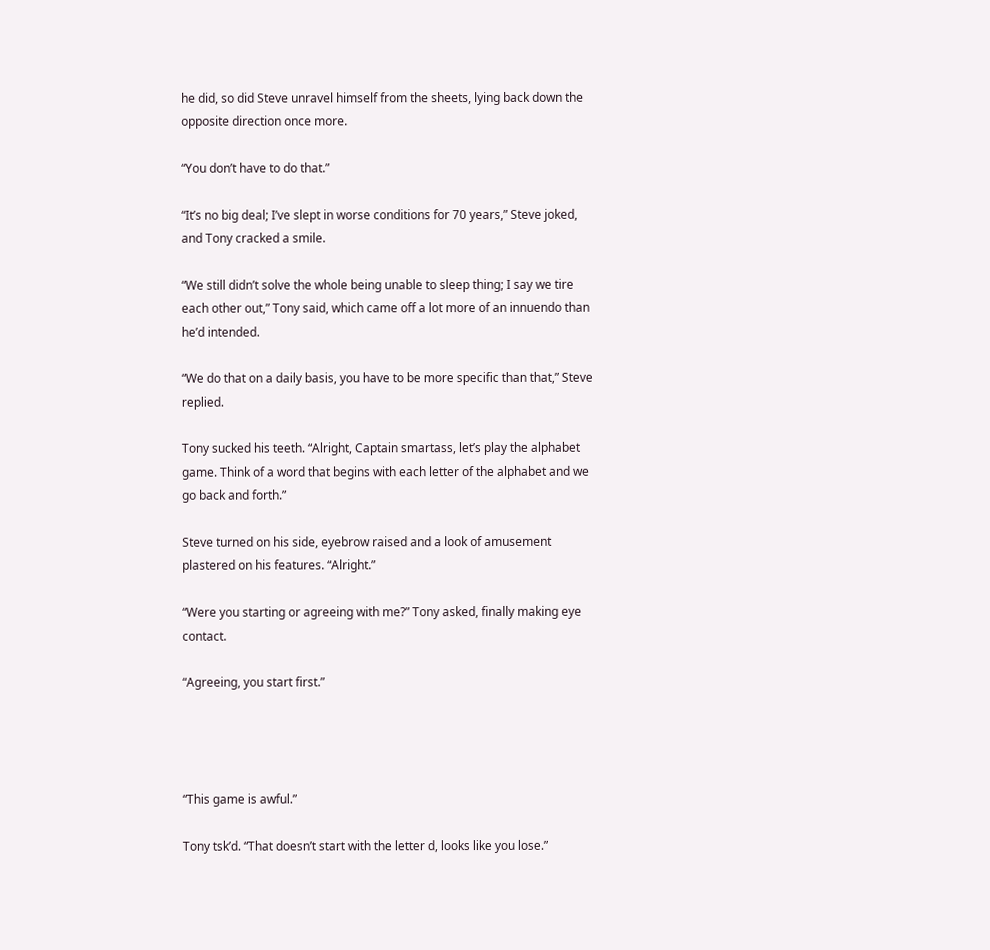he did, so did Steve unravel himself from the sheets, lying back down the opposite direction once more.

“You don’t have to do that.”

“It’s no big deal; I’ve slept in worse conditions for 70 years,” Steve joked, and Tony cracked a smile.

“We still didn’t solve the whole being unable to sleep thing; I say we tire each other out,” Tony said, which came off a lot more of an innuendo than he’d intended.

“We do that on a daily basis, you have to be more specific than that,” Steve replied.

Tony sucked his teeth. “Alright, Captain smartass, let’s play the alphabet game. Think of a word that begins with each letter of the alphabet and we go back and forth.”

Steve turned on his side, eyebrow raised and a look of amusement plastered on his features. “Alright.”

“Were you starting or agreeing with me?” Tony asked, finally making eye contact.

“Agreeing, you start first.”




“This game is awful.”

Tony tsk’d. “That doesn’t start with the letter d, looks like you lose.”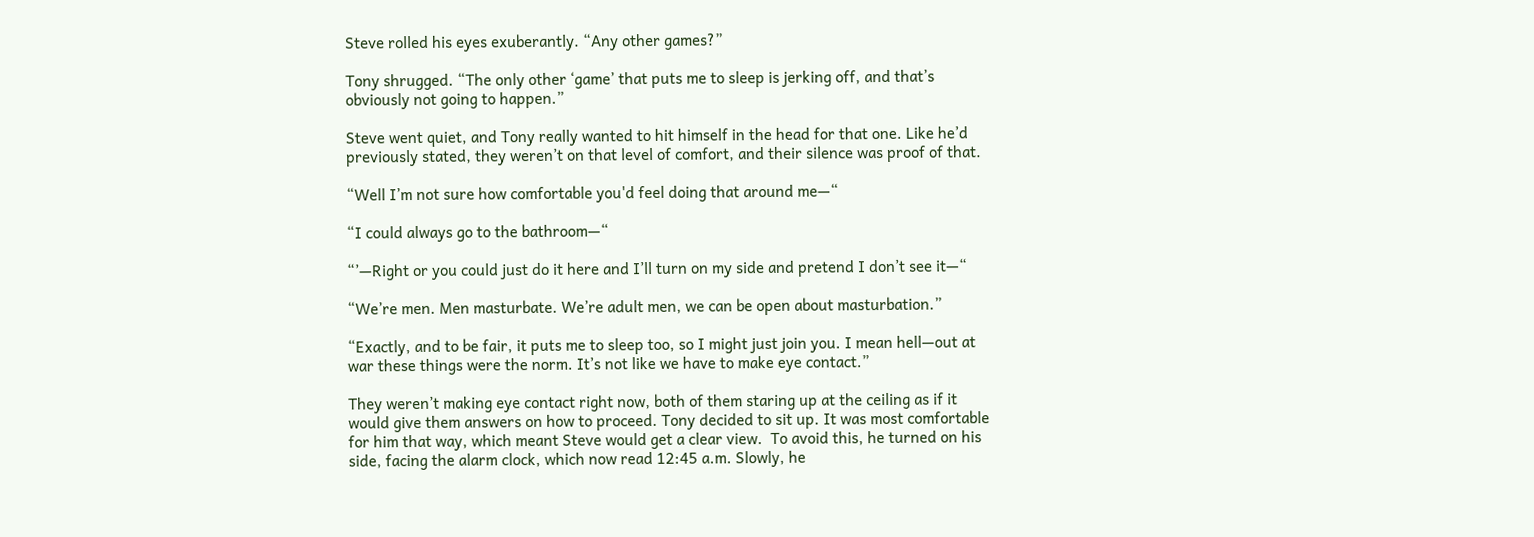Steve rolled his eyes exuberantly. “Any other games?”

Tony shrugged. “The only other ‘game’ that puts me to sleep is jerking off, and that’s obviously not going to happen.”

Steve went quiet, and Tony really wanted to hit himself in the head for that one. Like he’d previously stated, they weren’t on that level of comfort, and their silence was proof of that.

“Well I’m not sure how comfortable you'd feel doing that around me—“

“I could always go to the bathroom—“

“’—Right or you could just do it here and I’ll turn on my side and pretend I don’t see it—“

“We’re men. Men masturbate. We’re adult men, we can be open about masturbation.”

“Exactly, and to be fair, it puts me to sleep too, so I might just join you. I mean hell—out at war these things were the norm. It’s not like we have to make eye contact.”

They weren’t making eye contact right now, both of them staring up at the ceiling as if it would give them answers on how to proceed. Tony decided to sit up. It was most comfortable for him that way, which meant Steve would get a clear view.  To avoid this, he turned on his side, facing the alarm clock, which now read 12:45 a.m. Slowly, he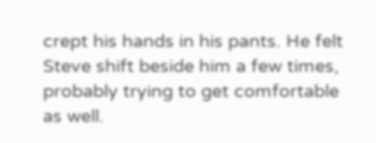crept his hands in his pants. He felt Steve shift beside him a few times, probably trying to get comfortable as well.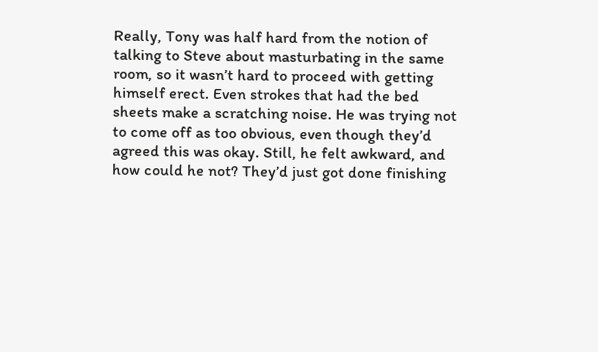Really, Tony was half hard from the notion of talking to Steve about masturbating in the same room, so it wasn’t hard to proceed with getting himself erect. Even strokes that had the bed sheets make a scratching noise. He was trying not to come off as too obvious, even though they’d agreed this was okay. Still, he felt awkward, and how could he not? They’d just got done finishing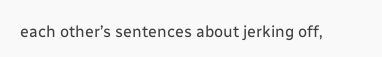each other’s sentences about jerking off,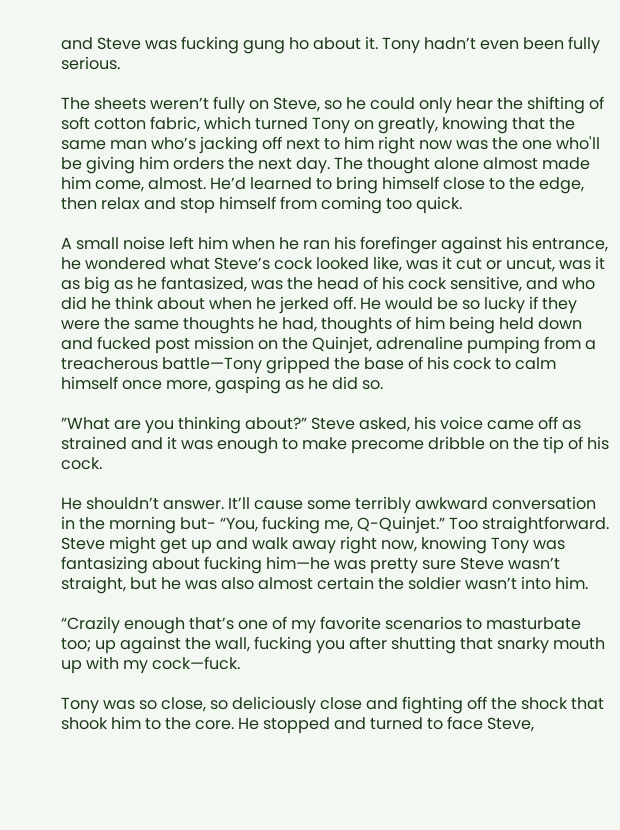and Steve was fucking gung ho about it. Tony hadn’t even been fully serious.

The sheets weren’t fully on Steve, so he could only hear the shifting of soft cotton fabric, which turned Tony on greatly, knowing that the same man who’s jacking off next to him right now was the one who'll be giving him orders the next day. The thought alone almost made him come, almost. He’d learned to bring himself close to the edge, then relax and stop himself from coming too quick.

A small noise left him when he ran his forefinger against his entrance, he wondered what Steve’s cock looked like, was it cut or uncut, was it as big as he fantasized, was the head of his cock sensitive, and who did he think about when he jerked off. He would be so lucky if they were the same thoughts he had, thoughts of him being held down and fucked post mission on the Quinjet, adrenaline pumping from a treacherous battle—Tony gripped the base of his cock to calm himself once more, gasping as he did so.

”What are you thinking about?” Steve asked, his voice came off as strained and it was enough to make precome dribble on the tip of his cock.

He shouldn’t answer. It’ll cause some terribly awkward conversation in the morning but- “You, fucking me, Q-Quinjet.” Too straightforward. Steve might get up and walk away right now, knowing Tony was fantasizing about fucking him—he was pretty sure Steve wasn’t straight, but he was also almost certain the soldier wasn’t into him.

“Crazily enough that’s one of my favorite scenarios to masturbate too; up against the wall, fucking you after shutting that snarky mouth up with my cock—fuck.

Tony was so close, so deliciously close and fighting off the shock that shook him to the core. He stopped and turned to face Steve,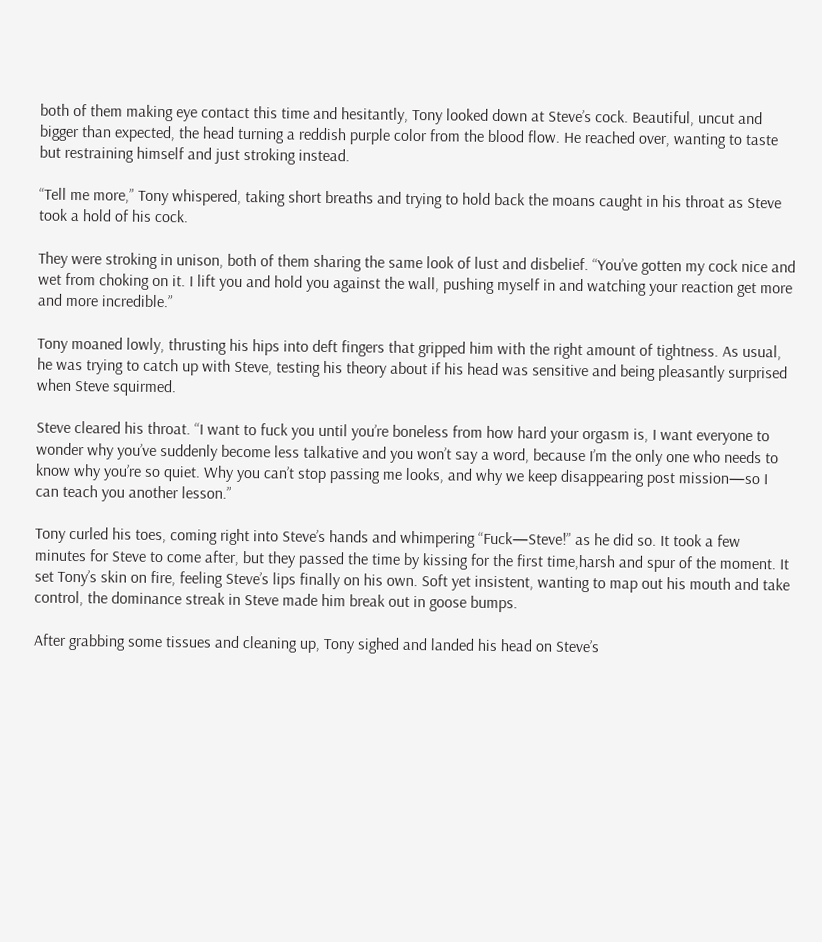both of them making eye contact this time and hesitantly, Tony looked down at Steve’s cock. Beautiful, uncut and bigger than expected, the head turning a reddish purple color from the blood flow. He reached over, wanting to taste but restraining himself and just stroking instead.

“Tell me more,” Tony whispered, taking short breaths and trying to hold back the moans caught in his throat as Steve took a hold of his cock.

They were stroking in unison, both of them sharing the same look of lust and disbelief. “You’ve gotten my cock nice and wet from choking on it. I lift you and hold you against the wall, pushing myself in and watching your reaction get more and more incredible.”

Tony moaned lowly, thrusting his hips into deft fingers that gripped him with the right amount of tightness. As usual, he was trying to catch up with Steve, testing his theory about if his head was sensitive and being pleasantly surprised when Steve squirmed.

Steve cleared his throat. “I want to fuck you until you’re boneless from how hard your orgasm is, I want everyone to wonder why you’ve suddenly become less talkative and you won’t say a word, because I’m the only one who needs to know why you’re so quiet. Why you can’t stop passing me looks, and why we keep disappearing post mission—so I can teach you another lesson.”

Tony curled his toes, coming right into Steve’s hands and whimpering “Fuck—Steve!” as he did so. It took a few minutes for Steve to come after, but they passed the time by kissing for the first time,harsh and spur of the moment. It set Tony’s skin on fire, feeling Steve’s lips finally on his own. Soft yet insistent, wanting to map out his mouth and take control, the dominance streak in Steve made him break out in goose bumps.

After grabbing some tissues and cleaning up, Tony sighed and landed his head on Steve’s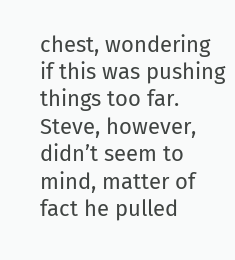chest, wondering if this was pushing things too far. Steve, however, didn’t seem to mind, matter of fact he pulled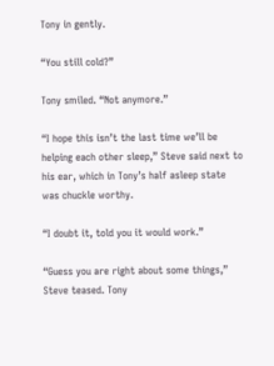Tony in gently.

“You still cold?”

Tony smiled. “Not anymore.”

“I hope this isn’t the last time we’ll be helping each other sleep,” Steve said next to his ear, which in Tony’s half asleep state was chuckle worthy.

“I doubt it, told you it would work.”

“Guess you are right about some things,” Steve teased. Tony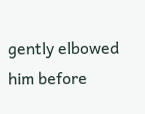gently elbowed him before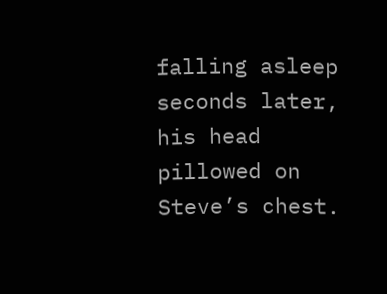falling asleep seconds later, his head pillowed on Steve’s chest.